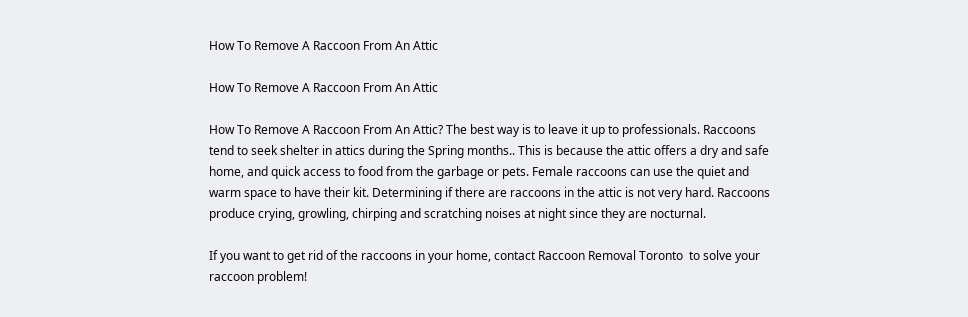How To Remove A Raccoon From An Attic

How To Remove A Raccoon From An Attic

How To Remove A Raccoon From An Attic? The best way is to leave it up to professionals. Raccoons tend to seek shelter in attics during the Spring months.. This is because the attic offers a dry and safe home, and quick access to food from the garbage or pets. Female raccoons can use the quiet and warm space to have their kit. Determining if there are raccoons in the attic is not very hard. Raccoons produce crying, growling, chirping and scratching noises at night since they are nocturnal.

If you want to get rid of the raccoons in your home, contact Raccoon Removal Toronto  to solve your raccoon problem!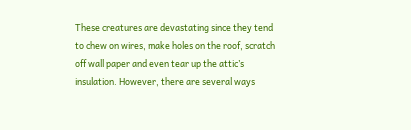These creatures are devastating since they tend to chew on wires, make holes on the roof, scratch off wall paper and even tear up the attic’s insulation. However, there are several ways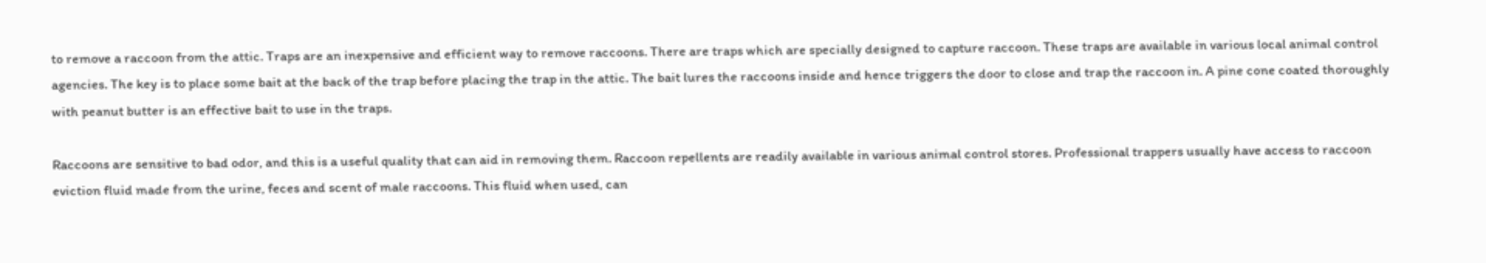to remove a raccoon from the attic. Traps are an inexpensive and efficient way to remove raccoons. There are traps which are specially designed to capture raccoon. These traps are available in various local animal control agencies. The key is to place some bait at the back of the trap before placing the trap in the attic. The bait lures the raccoons inside and hence triggers the door to close and trap the raccoon in. A pine cone coated thoroughly with peanut butter is an effective bait to use in the traps.

Raccoons are sensitive to bad odor, and this is a useful quality that can aid in removing them. Raccoon repellents are readily available in various animal control stores. Professional trappers usually have access to raccoon eviction fluid made from the urine, feces and scent of male raccoons. This fluid when used, can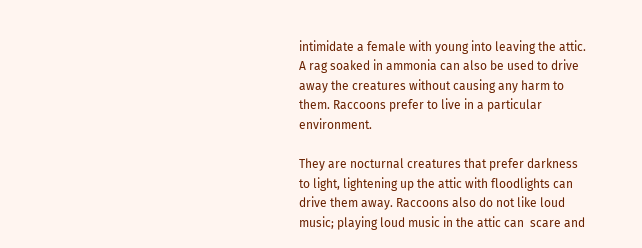intimidate a female with young into leaving the attic. A rag soaked in ammonia can also be used to drive away the creatures without causing any harm to them. Raccoons prefer to live in a particular environment.

They are nocturnal creatures that prefer darkness to light, lightening up the attic with floodlights can drive them away. Raccoons also do not like loud music; playing loud music in the attic can  scare and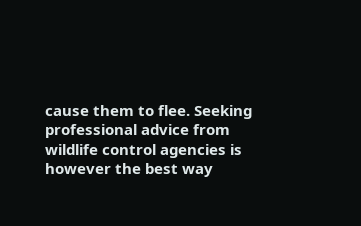cause them to flee. Seeking professional advice from wildlife control agencies is however the best way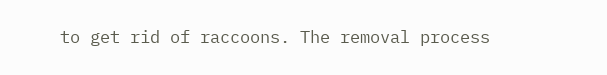to get rid of raccoons. The removal process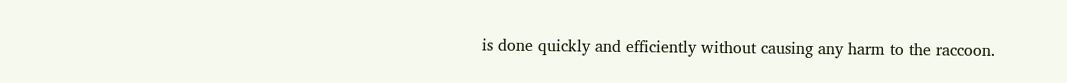is done quickly and efficiently without causing any harm to the raccoon.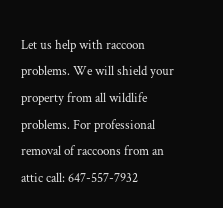Let us help with raccoon problems. We will shield your property from all wildlife problems. For professional removal of raccoons from an attic call: 647-557-7932